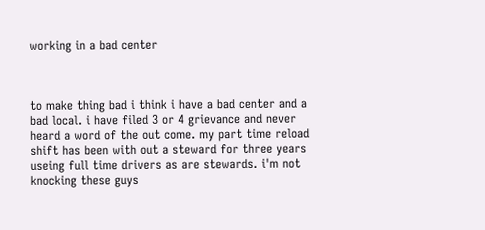working in a bad center



to make thing bad i think i have a bad center and a bad local. i have filed 3 or 4 grievance and never heard a word of the out come. my part time reload shift has been with out a steward for three years useing full time drivers as are stewards. i'm not knocking these guys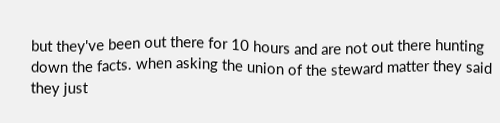but they've been out there for 10 hours and are not out there hunting down the facts. when asking the union of the steward matter they said they just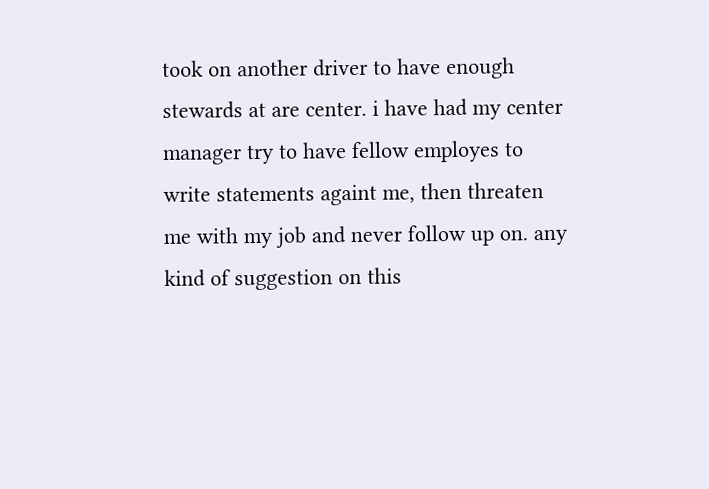took on another driver to have enough stewards at are center. i have had my center manager try to have fellow employes to write statements againt me, then threaten me with my job and never follow up on. any kind of suggestion on this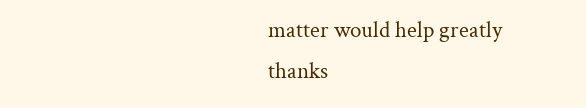matter would help greatly thanks